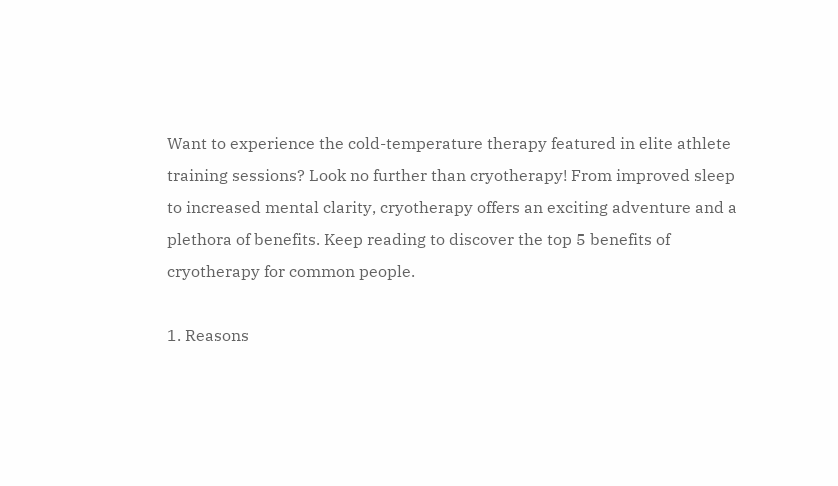Want to experience the cold-temperature therapy featured in elite athlete training sessions? Look no further than cryotherapy! From improved sleep to increased mental clarity, cryotherapy offers an exciting adventure and a plethora of benefits. Keep reading to discover the top 5 benefits of cryotherapy for common people.

1. Reasons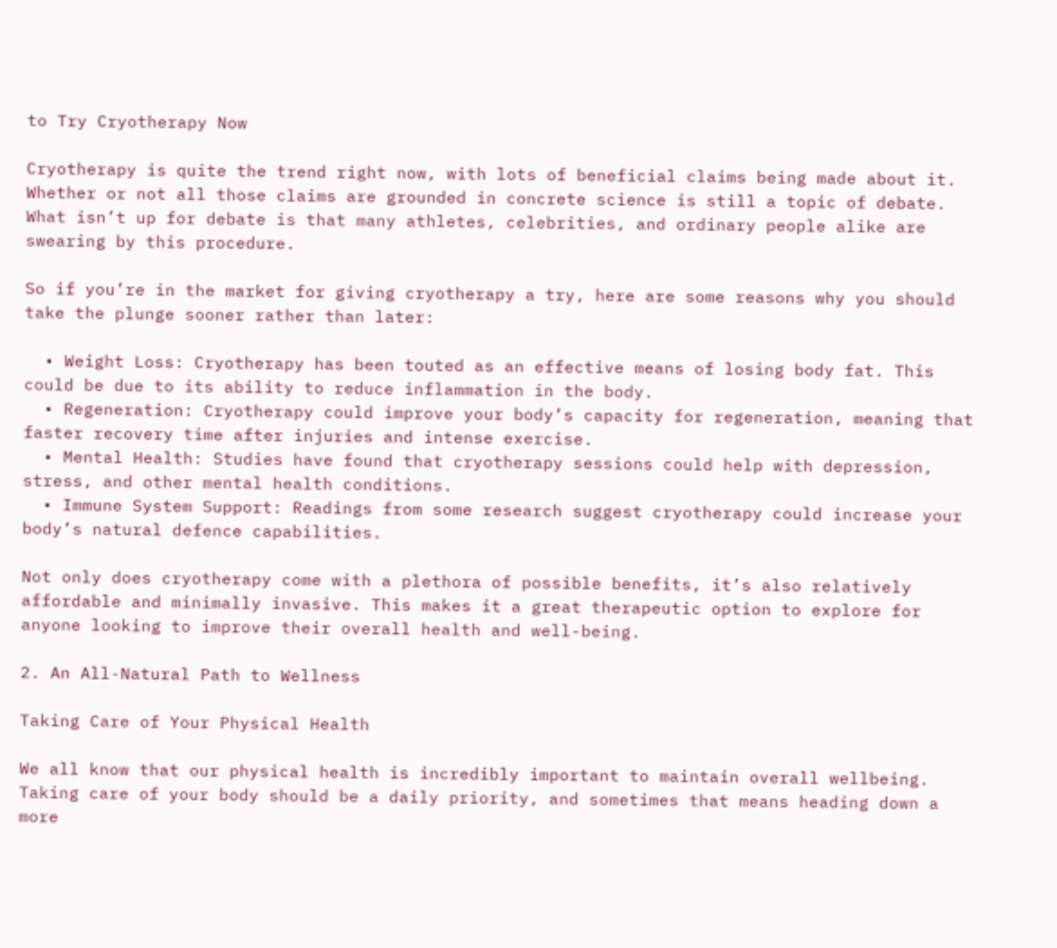to Try Cryotherapy Now

Cryotherapy is quite the trend right now, with lots of beneficial claims being made about it. Whether or not all those claims are grounded in concrete science is still a topic of debate. What isn’t up for debate is that many athletes, celebrities, and ordinary people alike are swearing by this procedure.

So if you’re in the market for giving cryotherapy a try, here are some reasons why you should take the plunge sooner rather than later:

  • Weight Loss: Cryotherapy has been touted as an effective means of losing body fat. This could be due to its ability to reduce inflammation in the body.
  • Regeneration: Cryotherapy could improve your body’s capacity for regeneration, meaning that faster recovery time after injuries and intense exercise.
  • Mental Health: Studies have found that cryotherapy sessions could help with depression, stress, and other mental health conditions.
  • Immune System Support: Readings from some research suggest cryotherapy could increase your body’s natural defence capabilities.

Not only does cryotherapy come with a plethora of possible benefits, it’s also relatively affordable and minimally invasive. This makes it a great therapeutic option to explore for anyone looking to improve their overall health and well-being.

2. An All-Natural Path to Wellness

Taking Care of Your Physical Health

We all know that our physical health is incredibly important to maintain overall wellbeing. Taking care of your body should be a daily priority, and sometimes that means heading down a more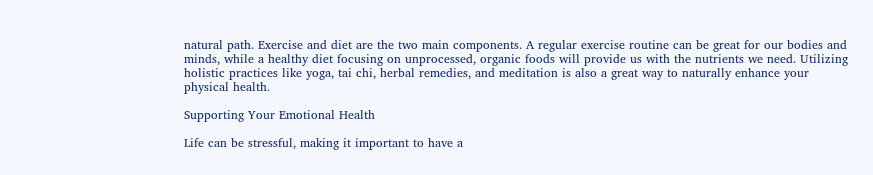natural path. Exercise and diet are the two main components. A regular exercise routine can be great for our bodies and minds, while a healthy diet focusing on unprocessed, organic foods will provide us with the nutrients we need. Utilizing holistic practices like yoga, tai chi, herbal remedies, and meditation is also a great way to naturally enhance your physical health.

Supporting Your Emotional Health

Life can be stressful, making it important to have a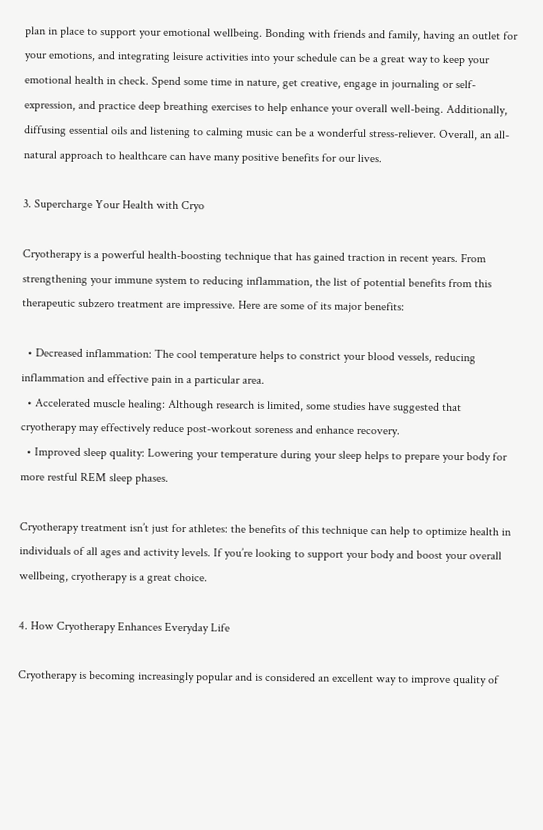plan in place to support your emotional wellbeing. Bonding with friends and family, having an outlet for your emotions, and integrating leisure activities into your schedule can be a great way to keep your emotional health in check. Spend some time in nature, get creative, engage in journaling or self-expression, and practice deep breathing exercises to help enhance your overall well-being. Additionally, diffusing essential oils and listening to calming music can be a wonderful stress-reliever. Overall, an all-natural approach to healthcare can have many positive benefits for our lives.

3. Supercharge Your Health with Cryo

Cryotherapy is a powerful health-boosting technique that has gained traction in recent years. From strengthening your immune system to reducing inflammation, the list of potential benefits from this therapeutic subzero treatment are impressive. Here are some of its major benefits:

  • Decreased inflammation: The cool temperature helps to constrict your blood vessels, reducing inflammation and effective pain in a particular area.
  • Accelerated muscle healing: Although research is limited, some studies have suggested that cryotherapy may effectively reduce post-workout soreness and enhance recovery.
  • Improved sleep quality: Lowering your temperature during your sleep helps to prepare your body for more restful REM sleep phases.

Cryotherapy treatment isn’t just for athletes: the benefits of this technique can help to optimize health in individuals of all ages and activity levels. If you’re looking to support your body and boost your overall wellbeing, cryotherapy is a great choice.

4. How Cryotherapy Enhances Everyday Life

Cryotherapy is becoming increasingly popular and is considered an excellent way to improve quality of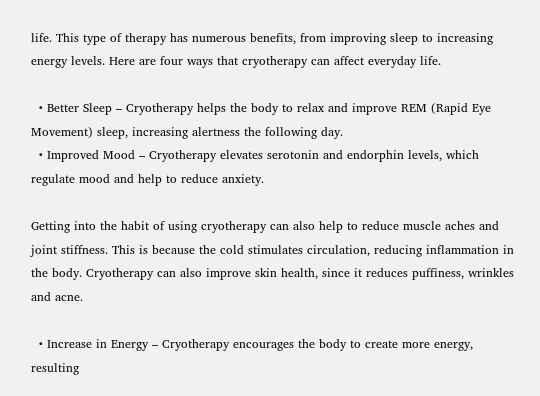life. This type of therapy has numerous benefits, from improving sleep to increasing energy levels. Here are four ways that cryotherapy can affect everyday life.

  • Better Sleep – Cryotherapy helps the body to relax and improve REM (Rapid Eye Movement) sleep, increasing alertness the following day.
  • Improved Mood – Cryotherapy elevates serotonin and endorphin levels, which regulate mood and help to reduce anxiety.

Getting into the habit of using cryotherapy can also help to reduce muscle aches and joint stiffness. This is because the cold stimulates circulation, reducing inflammation in the body. Cryotherapy can also improve skin health, since it reduces puffiness, wrinkles and acne.

  • Increase in Energy – Cryotherapy encourages the body to create more energy, resulting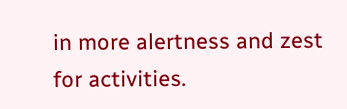in more alertness and zest for activities.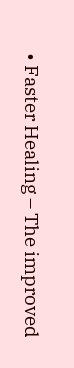• Faster Healing – The improved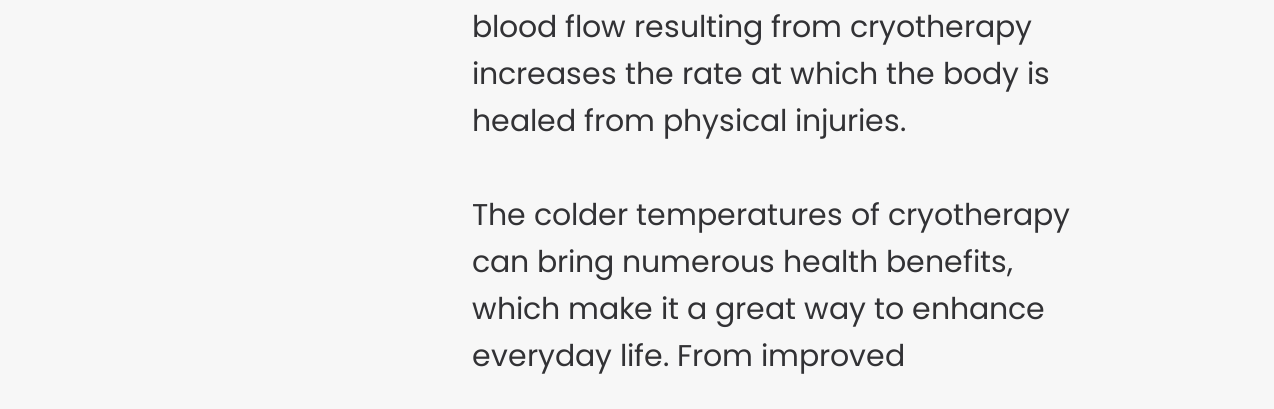blood flow resulting from cryotherapy increases the rate at which the body is healed from physical injuries.

The colder temperatures of cryotherapy can bring numerous health benefits, which make it a great way to enhance everyday life. From improved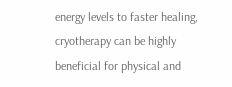energy levels to faster healing, cryotherapy can be highly beneficial for physical and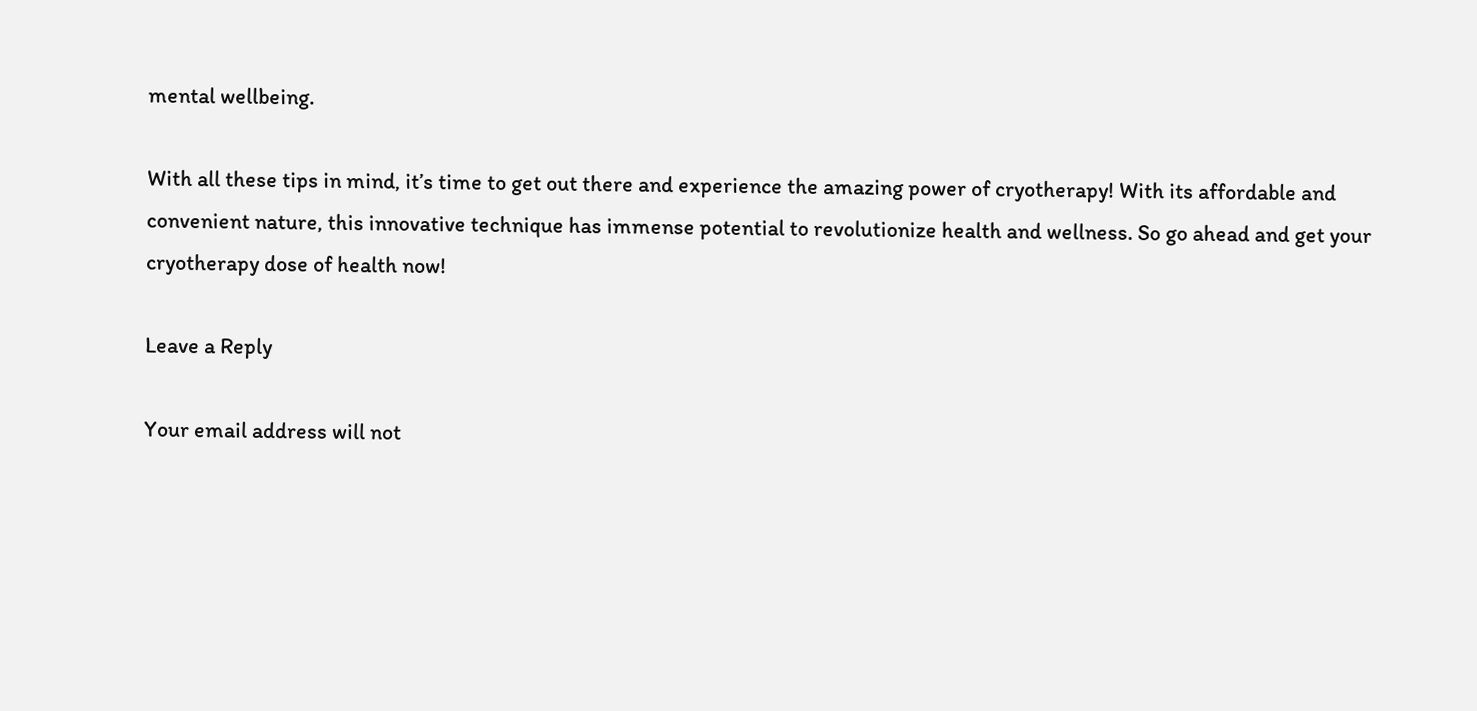mental wellbeing.

With all these tips in mind, it’s time to get out there and experience the amazing power of cryotherapy! With its affordable and convenient nature, this innovative technique has immense potential to revolutionize health and wellness. So go ahead and get your cryotherapy dose of health now!

Leave a Reply

Your email address will not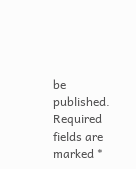be published. Required fields are marked *